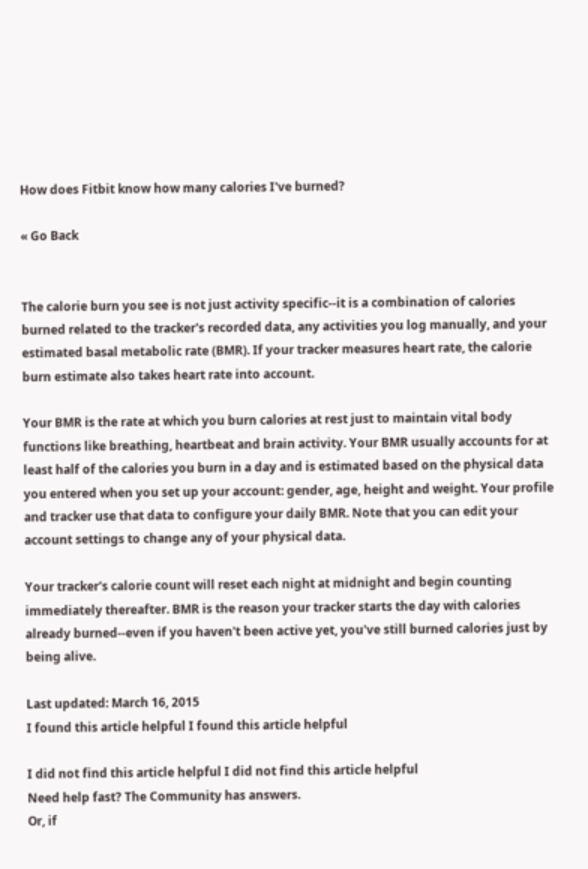How does Fitbit know how many calories I've burned?

« Go Back


The calorie burn you see is not just activity specific--it is a combination of calories burned related to the tracker's recorded data, any activities you log manually, and your estimated basal metabolic rate (BMR). If your tracker measures heart rate, the calorie burn estimate also takes heart rate into account.

Your BMR is the rate at which you burn calories at rest just to maintain vital body functions like breathing, heartbeat and brain activity. Your BMR usually accounts for at least half of the calories you burn in a day and is estimated based on the physical data you entered when you set up your account: gender, age, height and weight. Your profile and tracker use that data to configure your daily BMR. Note that you can edit your account settings to change any of your physical data.

Your tracker's calorie count will reset each night at midnight and begin counting immediately thereafter. BMR is the reason your tracker starts the day with calories already burned--even if you haven't been active yet, you've still burned calories just by being alive.

Last updated: March 16, 2015
I found this article helpful I found this article helpful

I did not find this article helpful I did not find this article helpful
Need help fast? The Community has answers.
Or, if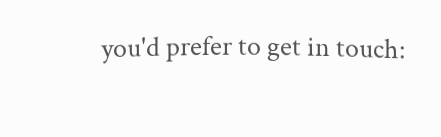you'd prefer to get in touch: